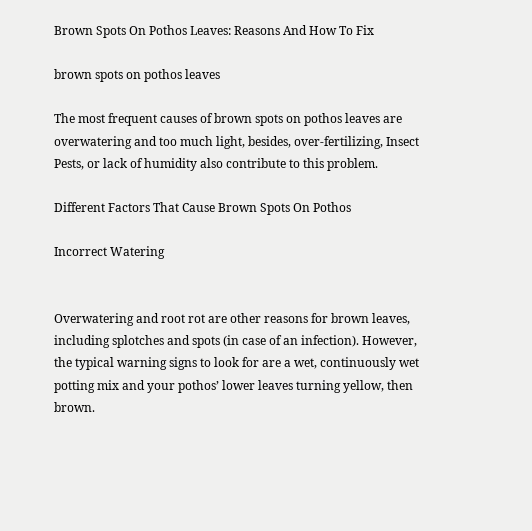Brown Spots On Pothos Leaves: Reasons And How To Fix

brown spots on pothos leaves

The most frequent causes of brown spots on pothos leaves are overwatering and too much light, besides, over-fertilizing, Insect Pests, or lack of humidity also contribute to this problem.

Different Factors That Cause Brown Spots On Pothos

Incorrect Watering


Overwatering and root rot are other reasons for brown leaves, including splotches and spots (in case of an infection). However, the typical warning signs to look for are a wet, continuously wet potting mix and your pothos’ lower leaves turning yellow, then brown.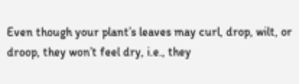Even though your plant’s leaves may curl, drop, wilt, or droop, they won’t feel dry, i.e., they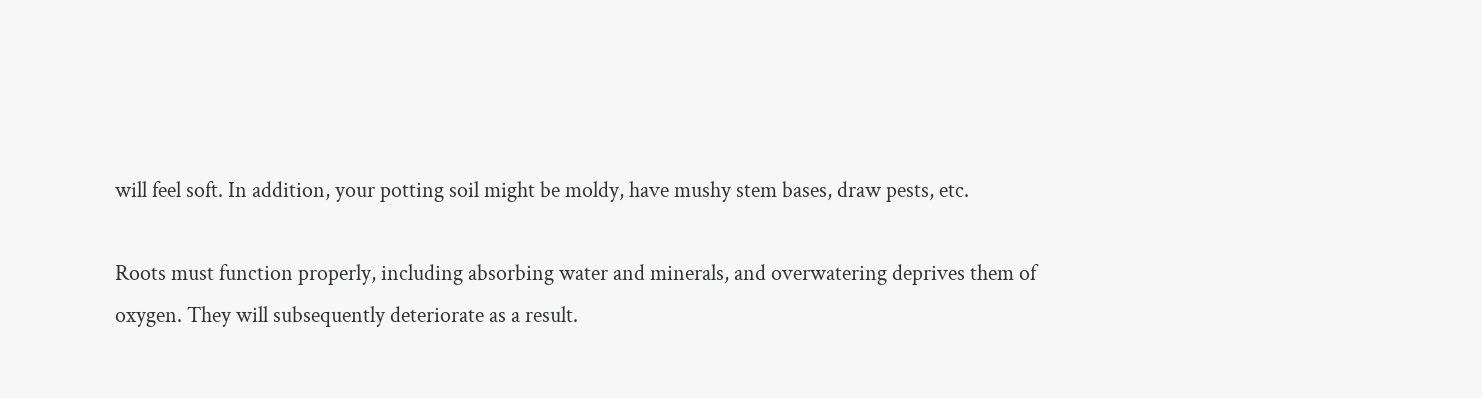will feel soft. In addition, your potting soil might be moldy, have mushy stem bases, draw pests, etc.

Roots must function properly, including absorbing water and minerals, and overwatering deprives them of oxygen. They will subsequently deteriorate as a result.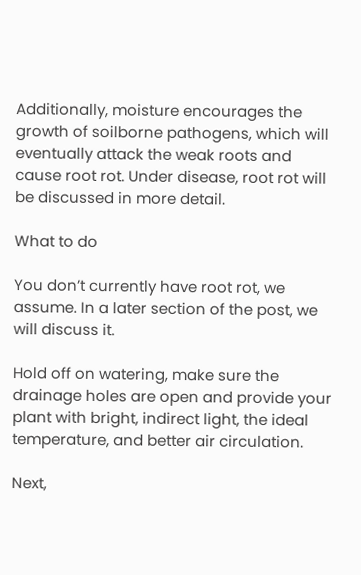Additionally, moisture encourages the growth of soilborne pathogens, which will eventually attack the weak roots and cause root rot. Under disease, root rot will be discussed in more detail.

What to do

You don’t currently have root rot, we assume. In a later section of the post, we will discuss it.

Hold off on watering, make sure the drainage holes are open and provide your plant with bright, indirect light, the ideal temperature, and better air circulation.

Next,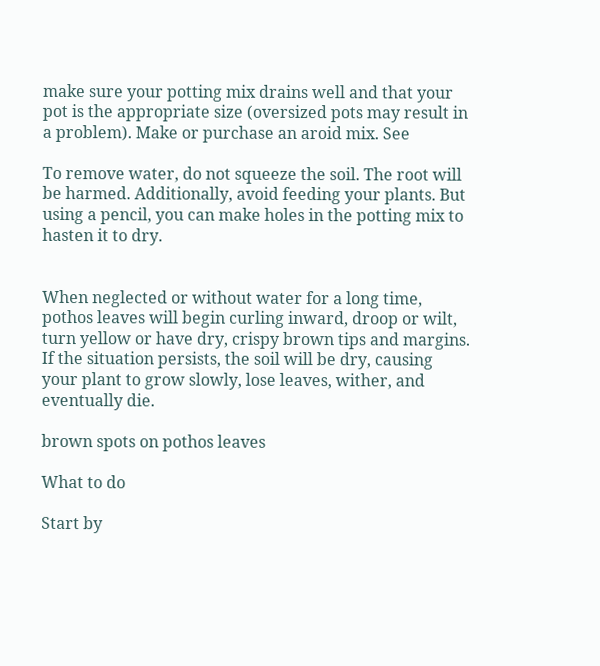make sure your potting mix drains well and that your pot is the appropriate size (oversized pots may result in a problem). Make or purchase an aroid mix. See

To remove water, do not squeeze the soil. The root will be harmed. Additionally, avoid feeding your plants. But using a pencil, you can make holes in the potting mix to hasten it to dry.


When neglected or without water for a long time, pothos leaves will begin curling inward, droop or wilt, turn yellow or have dry, crispy brown tips and margins. If the situation persists, the soil will be dry, causing your plant to grow slowly, lose leaves, wither, and eventually die.

brown spots on pothos leaves

What to do

Start by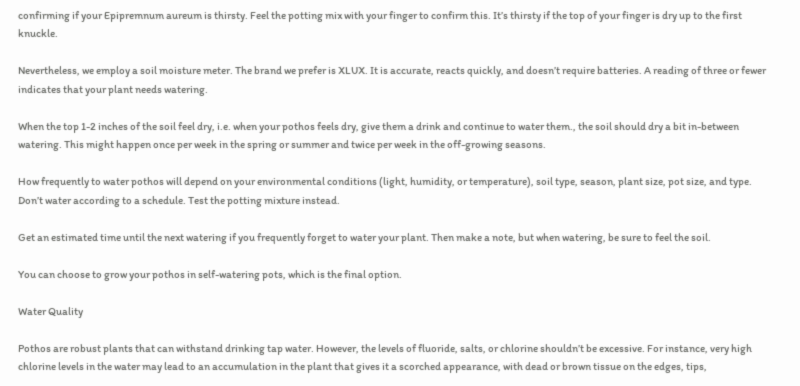confirming if your Epipremnum aureum is thirsty. Feel the potting mix with your finger to confirm this. It’s thirsty if the top of your finger is dry up to the first knuckle.

Nevertheless, we employ a soil moisture meter. The brand we prefer is XLUX. It is accurate, reacts quickly, and doesn’t require batteries. A reading of three or fewer indicates that your plant needs watering.

When the top 1-2 inches of the soil feel dry, i.e. when your pothos feels dry, give them a drink and continue to water them., the soil should dry a bit in-between watering. This might happen once per week in the spring or summer and twice per week in the off-growing seasons.

How frequently to water pothos will depend on your environmental conditions (light, humidity, or temperature), soil type, season, plant size, pot size, and type. Don’t water according to a schedule. Test the potting mixture instead.

Get an estimated time until the next watering if you frequently forget to water your plant. Then make a note, but when watering, be sure to feel the soil.

You can choose to grow your pothos in self-watering pots, which is the final option.

Water Quality

Pothos are robust plants that can withstand drinking tap water. However, the levels of fluoride, salts, or chlorine shouldn’t be excessive. For instance, very high chlorine levels in the water may lead to an accumulation in the plant that gives it a scorched appearance, with dead or brown tissue on the edges, tips,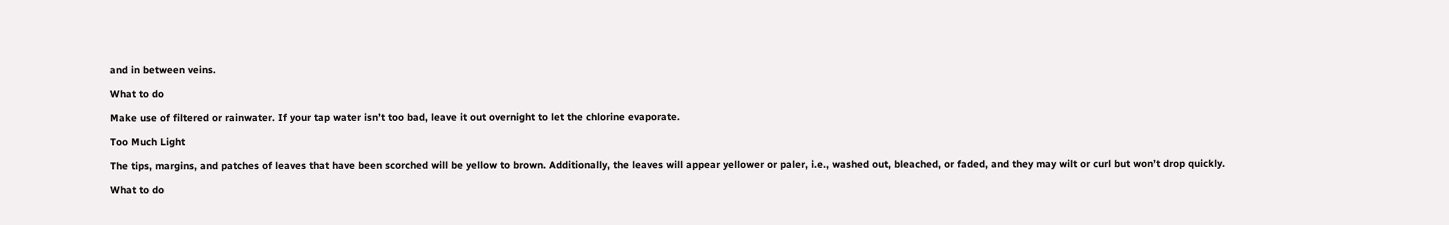and in between veins.

What to do

Make use of filtered or rainwater. If your tap water isn’t too bad, leave it out overnight to let the chlorine evaporate.

Too Much Light

The tips, margins, and patches of leaves that have been scorched will be yellow to brown. Additionally, the leaves will appear yellower or paler, i.e., washed out, bleached, or faded, and they may wilt or curl but won’t drop quickly.

What to do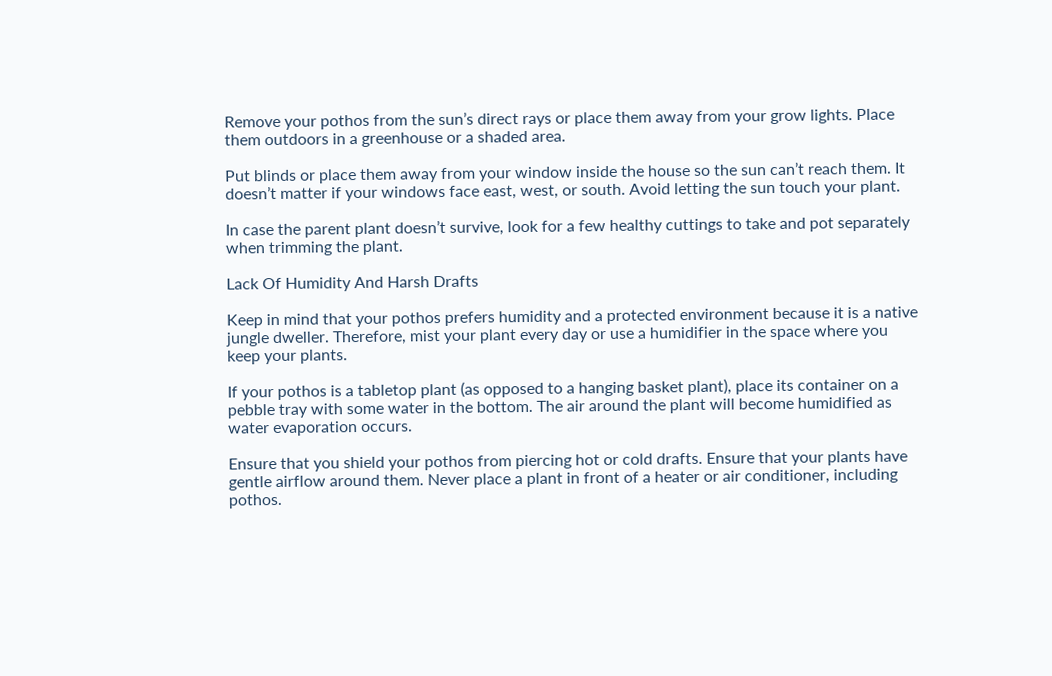Remove your pothos from the sun’s direct rays or place them away from your grow lights. Place them outdoors in a greenhouse or a shaded area.

Put blinds or place them away from your window inside the house so the sun can’t reach them. It doesn’t matter if your windows face east, west, or south. Avoid letting the sun touch your plant.

In case the parent plant doesn’t survive, look for a few healthy cuttings to take and pot separately when trimming the plant.

Lack Of Humidity And Harsh Drafts

Keep in mind that your pothos prefers humidity and a protected environment because it is a native jungle dweller. Therefore, mist your plant every day or use a humidifier in the space where you keep your plants.

If your pothos is a tabletop plant (as opposed to a hanging basket plant), place its container on a pebble tray with some water in the bottom. The air around the plant will become humidified as water evaporation occurs.

Ensure that you shield your pothos from piercing hot or cold drafts. Ensure that your plants have gentle airflow around them. Never place a plant in front of a heater or air conditioner, including pothos.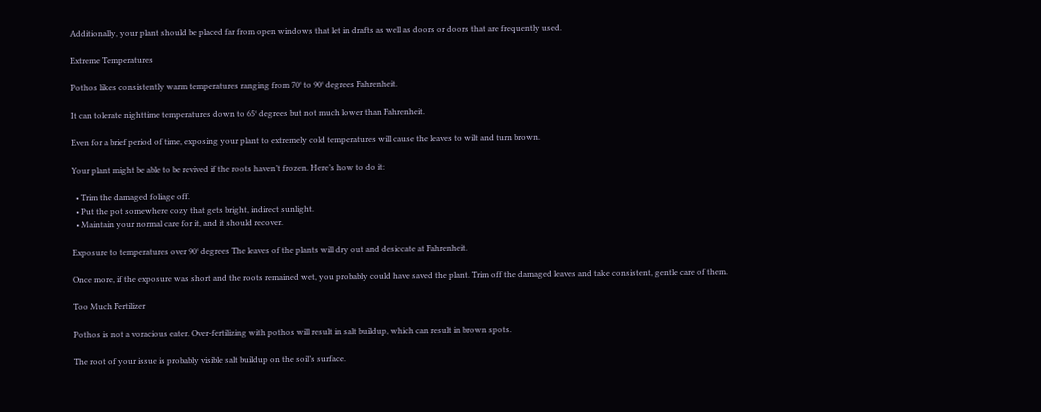Additionally, your plant should be placed far from open windows that let in drafts as well as doors or doors that are frequently used.

Extreme Temperatures

Pothos likes consistently warm temperatures ranging from 70° to 90° degrees Fahrenheit.

It can tolerate nighttime temperatures down to 65° degrees but not much lower than Fahrenheit.

Even for a brief period of time, exposing your plant to extremely cold temperatures will cause the leaves to wilt and turn brown.

Your plant might be able to be revived if the roots haven’t frozen. Here’s how to do it:

  • Trim the damaged foliage off.
  • Put the pot somewhere cozy that gets bright, indirect sunlight.
  • Maintain your normal care for it, and it should recover.

Exposure to temperatures over 90° degrees The leaves of the plants will dry out and desiccate at Fahrenheit.

Once more, if the exposure was short and the roots remained wet, you probably could have saved the plant. Trim off the damaged leaves and take consistent, gentle care of them.

Too Much Fertilizer

Pothos is not a voracious eater. Over-fertilizing with pothos will result in salt buildup, which can result in brown spots.

The root of your issue is probably visible salt buildup on the soil’s surface.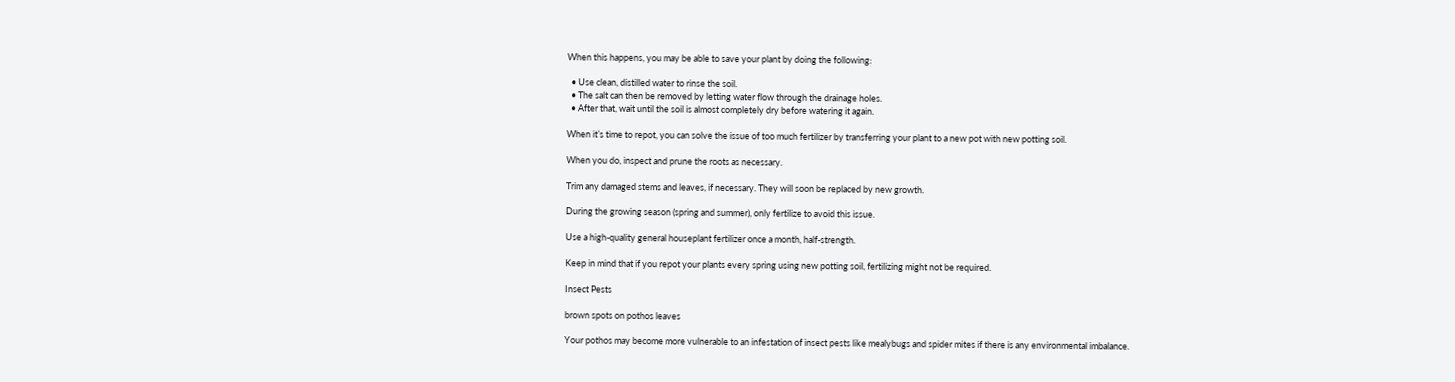When this happens, you may be able to save your plant by doing the following:

  • Use clean, distilled water to rinse the soil.
  • The salt can then be removed by letting water flow through the drainage holes.
  • After that, wait until the soil is almost completely dry before watering it again.

When it’s time to repot, you can solve the issue of too much fertilizer by transferring your plant to a new pot with new potting soil.

When you do, inspect and prune the roots as necessary.

Trim any damaged stems and leaves, if necessary. They will soon be replaced by new growth.

During the growing season (spring and summer), only fertilize to avoid this issue.

Use a high-quality general houseplant fertilizer once a month, half-strength.

Keep in mind that if you repot your plants every spring using new potting soil, fertilizing might not be required.

Insect Pests

brown spots on pothos leaves

Your pothos may become more vulnerable to an infestation of insect pests like mealybugs and spider mites if there is any environmental imbalance.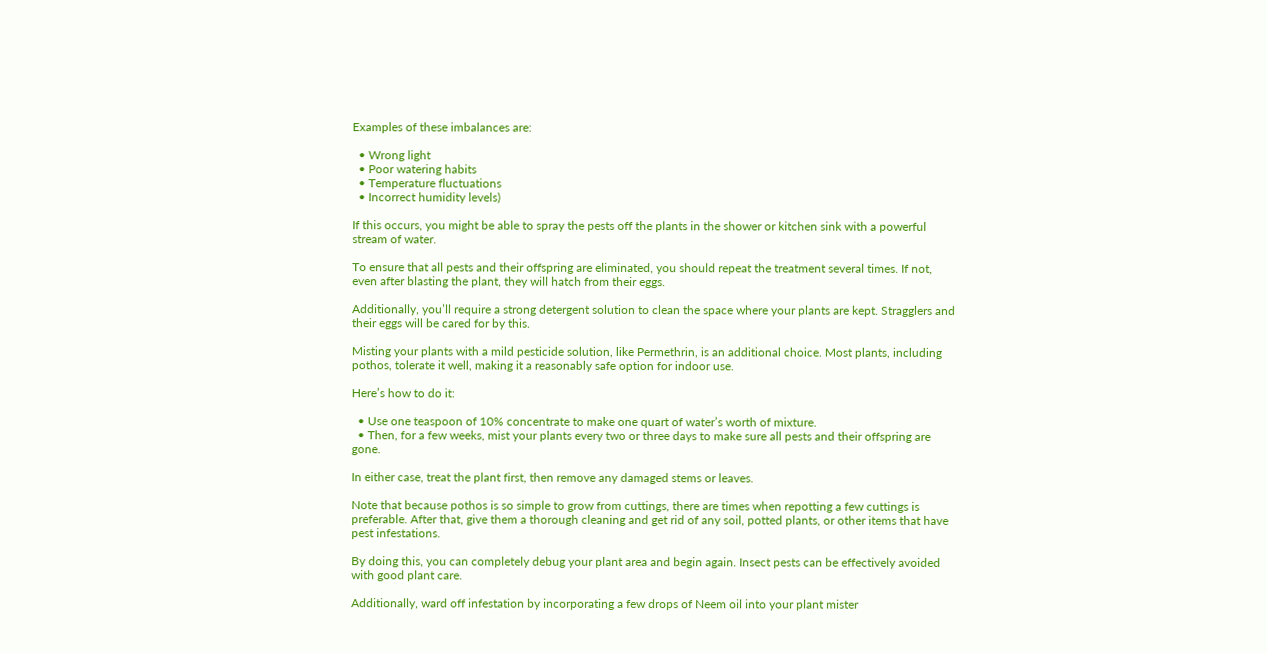Examples of these imbalances are:

  • Wrong light
  • Poor watering habits
  • Temperature fluctuations
  • Incorrect humidity levels)

If this occurs, you might be able to spray the pests off the plants in the shower or kitchen sink with a powerful stream of water.

To ensure that all pests and their offspring are eliminated, you should repeat the treatment several times. If not, even after blasting the plant, they will hatch from their eggs.

Additionally, you’ll require a strong detergent solution to clean the space where your plants are kept. Stragglers and their eggs will be cared for by this.

Misting your plants with a mild pesticide solution, like Permethrin, is an additional choice. Most plants, including pothos, tolerate it well, making it a reasonably safe option for indoor use.

Here’s how to do it:

  • Use one teaspoon of 10% concentrate to make one quart of water’s worth of mixture.
  • Then, for a few weeks, mist your plants every two or three days to make sure all pests and their offspring are gone.

In either case, treat the plant first, then remove any damaged stems or leaves.

Note that because pothos is so simple to grow from cuttings, there are times when repotting a few cuttings is preferable. After that, give them a thorough cleaning and get rid of any soil, potted plants, or other items that have pest infestations.

By doing this, you can completely debug your plant area and begin again. Insect pests can be effectively avoided with good plant care.

Additionally, ward off infestation by incorporating a few drops of Neem oil into your plant mister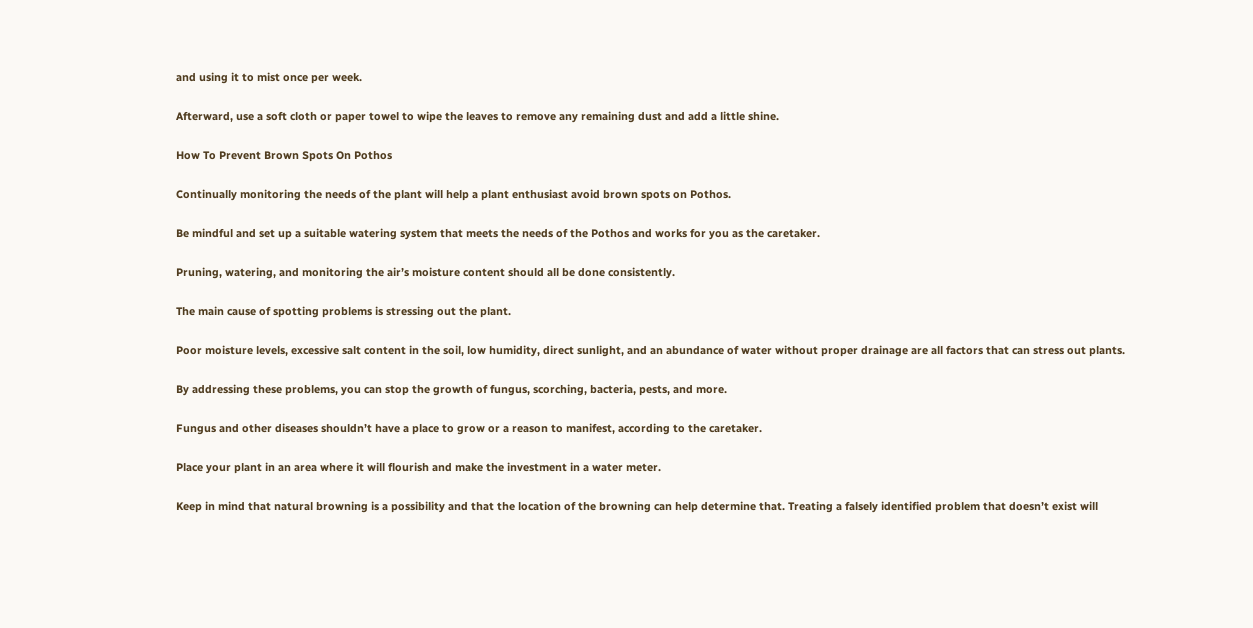and using it to mist once per week.

Afterward, use a soft cloth or paper towel to wipe the leaves to remove any remaining dust and add a little shine.

How To Prevent Brown Spots On Pothos

Continually monitoring the needs of the plant will help a plant enthusiast avoid brown spots on Pothos.

Be mindful and set up a suitable watering system that meets the needs of the Pothos and works for you as the caretaker.

Pruning, watering, and monitoring the air’s moisture content should all be done consistently.

The main cause of spotting problems is stressing out the plant.

Poor moisture levels, excessive salt content in the soil, low humidity, direct sunlight, and an abundance of water without proper drainage are all factors that can stress out plants.

By addressing these problems, you can stop the growth of fungus, scorching, bacteria, pests, and more.

Fungus and other diseases shouldn’t have a place to grow or a reason to manifest, according to the caretaker.

Place your plant in an area where it will flourish and make the investment in a water meter.

Keep in mind that natural browning is a possibility and that the location of the browning can help determine that. Treating a falsely identified problem that doesn’t exist will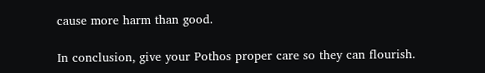cause more harm than good.

In conclusion, give your Pothos proper care so they can flourish.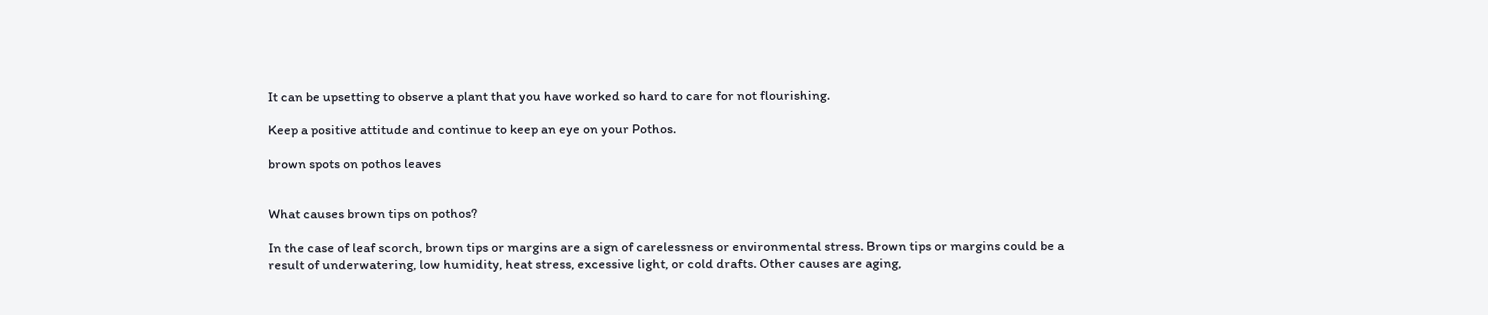It can be upsetting to observe a plant that you have worked so hard to care for not flourishing.

Keep a positive attitude and continue to keep an eye on your Pothos.

brown spots on pothos leaves


What causes brown tips on pothos?

In the case of leaf scorch, brown tips or margins are a sign of carelessness or environmental stress. Brown tips or margins could be a result of underwatering, low humidity, heat stress, excessive light, or cold drafts. Other causes are aging,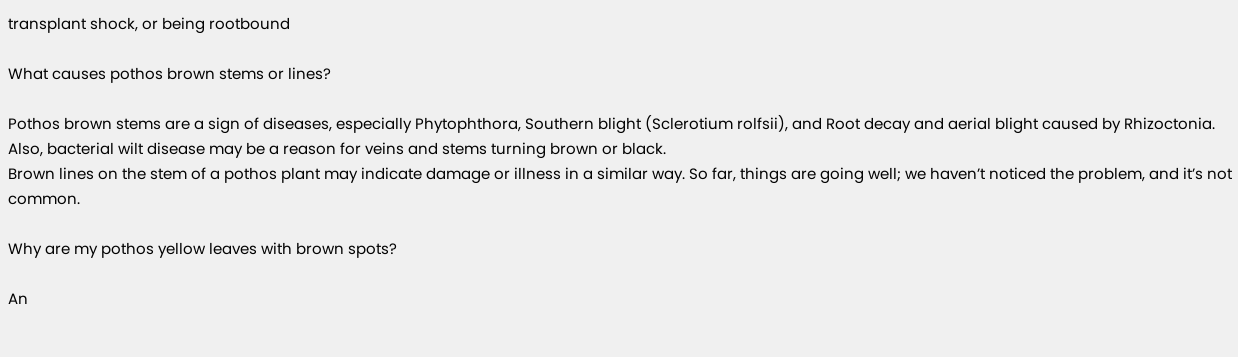transplant shock, or being rootbound

What causes pothos brown stems or lines?

Pothos brown stems are a sign of diseases, especially Phytophthora, Southern blight (Sclerotium rolfsii), and Root decay and aerial blight caused by Rhizoctonia. Also, bacterial wilt disease may be a reason for veins and stems turning brown or black.
Brown lines on the stem of a pothos plant may indicate damage or illness in a similar way. So far, things are going well; we haven’t noticed the problem, and it’s not common.

Why are my pothos yellow leaves with brown spots?

An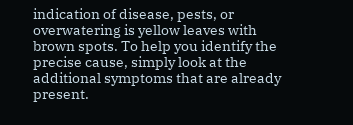indication of disease, pests, or overwatering is yellow leaves with brown spots. To help you identify the precise cause, simply look at the additional symptoms that are already present.